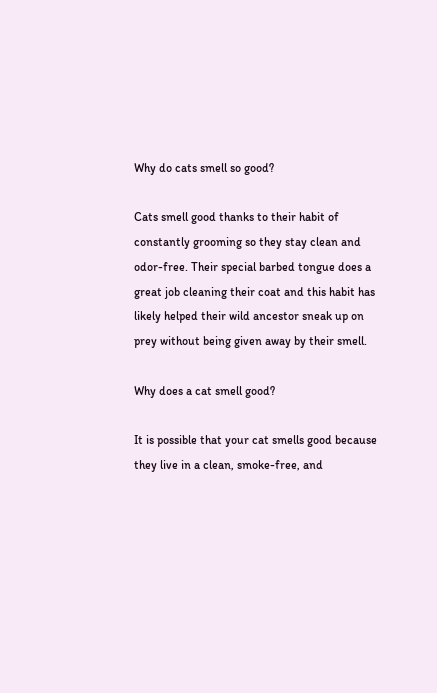Why do cats smell so good?

Cats smell good thanks to their habit of constantly grooming so they stay clean and odor-free. Their special barbed tongue does a great job cleaning their coat and this habit has likely helped their wild ancestor sneak up on prey without being given away by their smell.

Why does a cat smell good?

It is possible that your cat smells good because they live in a clean, smoke-free, and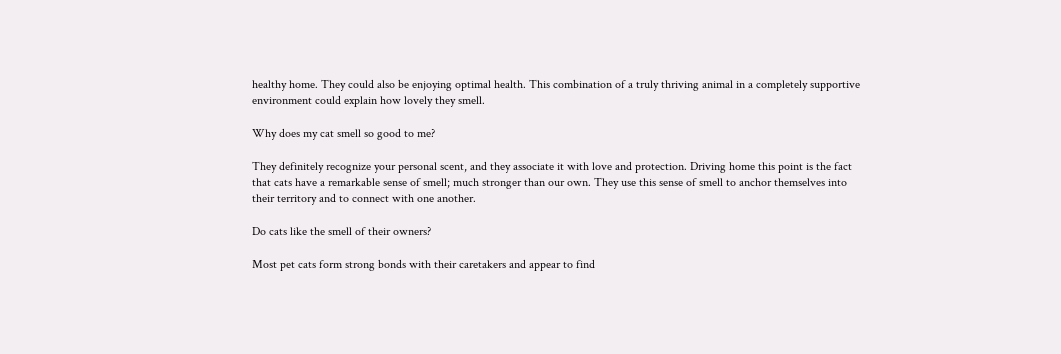healthy home. They could also be enjoying optimal health. This combination of a truly thriving animal in a completely supportive environment could explain how lovely they smell.

Why does my cat smell so good to me?

They definitely recognize your personal scent, and they associate it with love and protection. Driving home this point is the fact that cats have a remarkable sense of smell; much stronger than our own. They use this sense of smell to anchor themselves into their territory and to connect with one another.

Do cats like the smell of their owners?

Most pet cats form strong bonds with their caretakers and appear to find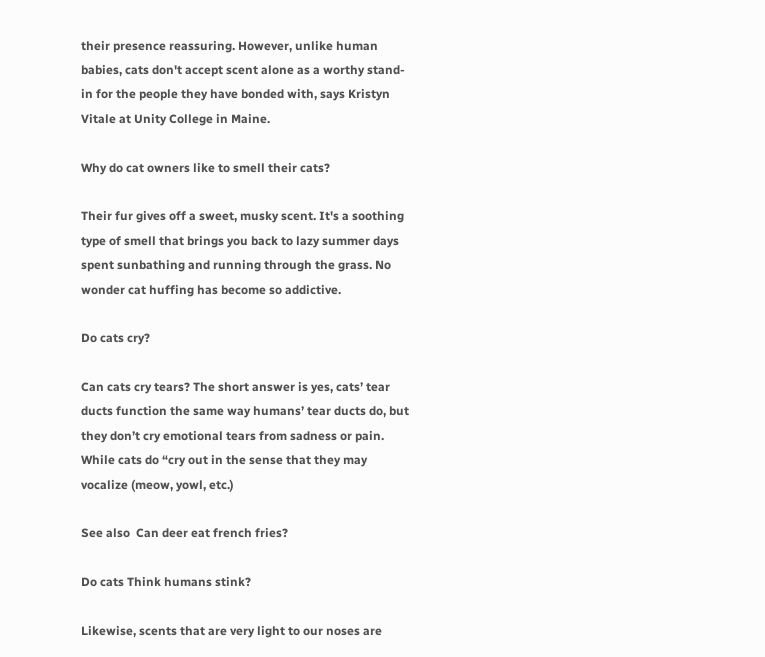their presence reassuring. However, unlike human babies, cats don't accept scent alone as a worthy stand-in for the people they have bonded with, says Kristyn Vitale at Unity College in Maine.

Why do cat owners like to smell their cats?

Their fur gives off a sweet, musky scent. It's a soothing type of smell that brings you back to lazy summer days spent sunbathing and running through the grass. No wonder cat huffing has become so addictive.

Do cats cry?

Can cats cry tears? The short answer is yes, cats’ tear ducts function the same way humans’ tear ducts do, but they don’t cry emotional tears from sadness or pain. While cats do “cry out in the sense that they may vocalize (meow, yowl, etc.)

See also  Can deer eat french fries?

Do cats Think humans stink?

Likewise, scents that are very light to our noses are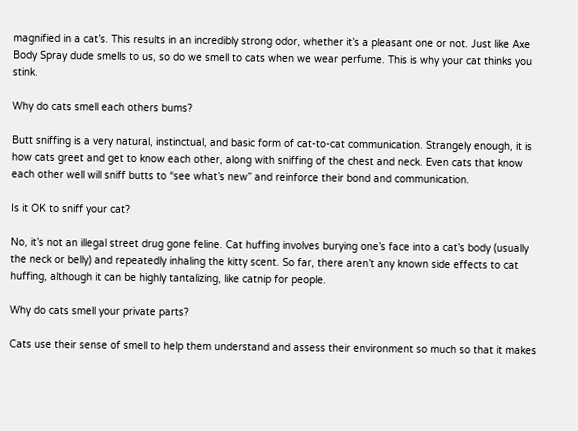magnified in a cat’s. This results in an incredibly strong odor, whether it’s a pleasant one or not. Just like Axe Body Spray dude smells to us, so do we smell to cats when we wear perfume. This is why your cat thinks you stink.

Why do cats smell each others bums?

Butt sniffing is a very natural, instinctual, and basic form of cat-to-cat communication. Strangely enough, it is how cats greet and get to know each other, along with sniffing of the chest and neck. Even cats that know each other well will sniff butts to “see what’s new” and reinforce their bond and communication.

Is it OK to sniff your cat?

No, it’s not an illegal street drug gone feline. Cat huffing involves burying one’s face into a cat’s body (usually the neck or belly) and repeatedly inhaling the kitty scent. So far, there aren’t any known side effects to cat huffing, although it can be highly tantalizing, like catnip for people.

Why do cats smell your private parts?

Cats use their sense of smell to help them understand and assess their environment so much so that it makes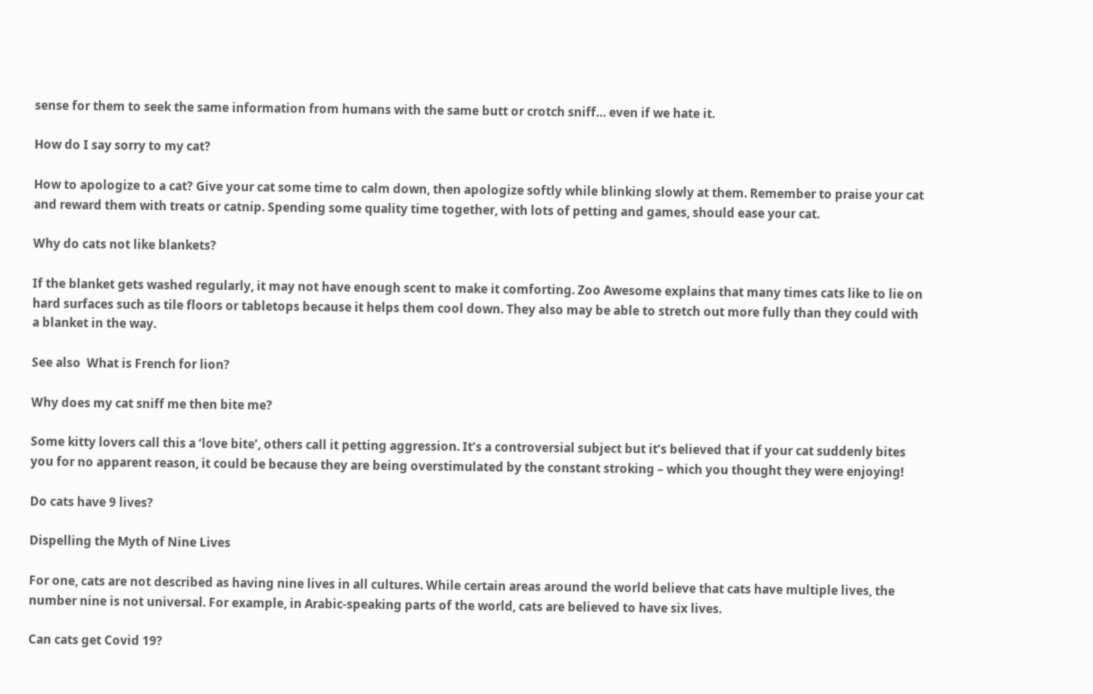sense for them to seek the same information from humans with the same butt or crotch sniff… even if we hate it.

How do I say sorry to my cat?

How to apologize to a cat? Give your cat some time to calm down, then apologize softly while blinking slowly at them. Remember to praise your cat and reward them with treats or catnip. Spending some quality time together, with lots of petting and games, should ease your cat.

Why do cats not like blankets?

If the blanket gets washed regularly, it may not have enough scent to make it comforting. Zoo Awesome explains that many times cats like to lie on hard surfaces such as tile floors or tabletops because it helps them cool down. They also may be able to stretch out more fully than they could with a blanket in the way.

See also  What is French for lion?

Why does my cat sniff me then bite me?

Some kitty lovers call this a ‘love bite’, others call it petting aggression. It’s a controversial subject but it’s believed that if your cat suddenly bites you for no apparent reason, it could be because they are being overstimulated by the constant stroking – which you thought they were enjoying!

Do cats have 9 lives?

Dispelling the Myth of Nine Lives

For one, cats are not described as having nine lives in all cultures. While certain areas around the world believe that cats have multiple lives, the number nine is not universal. For example, in Arabic-speaking parts of the world, cats are believed to have six lives.

Can cats get Covid 19?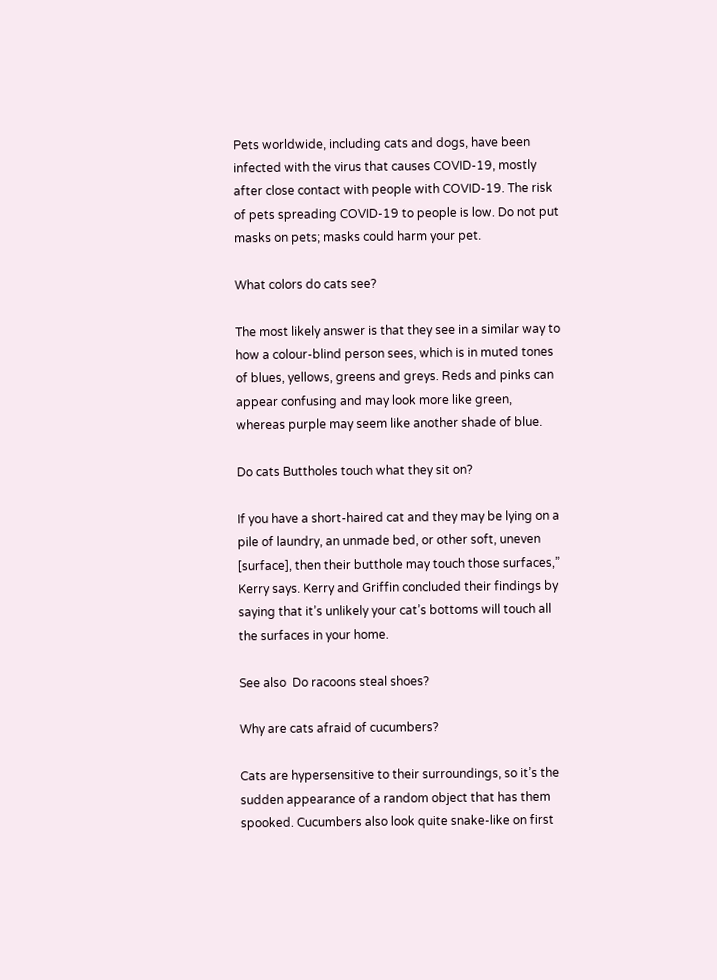Pets worldwide, including cats and dogs, have been infected with the virus that causes COVID-19, mostly after close contact with people with COVID-19. The risk of pets spreading COVID-19 to people is low. Do not put masks on pets; masks could harm your pet.

What colors do cats see?

The most likely answer is that they see in a similar way to how a colour-blind person sees, which is in muted tones of blues, yellows, greens and greys. Reds and pinks can appear confusing and may look more like green, whereas purple may seem like another shade of blue.

Do cats Buttholes touch what they sit on?

If you have a short-haired cat and they may be lying on a pile of laundry, an unmade bed, or other soft, uneven [surface], then their butthole may touch those surfaces,” Kerry says. Kerry and Griffin concluded their findings by saying that it’s unlikely your cat’s bottoms will touch all the surfaces in your home.

See also  Do racoons steal shoes?

Why are cats afraid of cucumbers?

Cats are hypersensitive to their surroundings, so it’s the sudden appearance of a random object that has them spooked. Cucumbers also look quite snake-like on first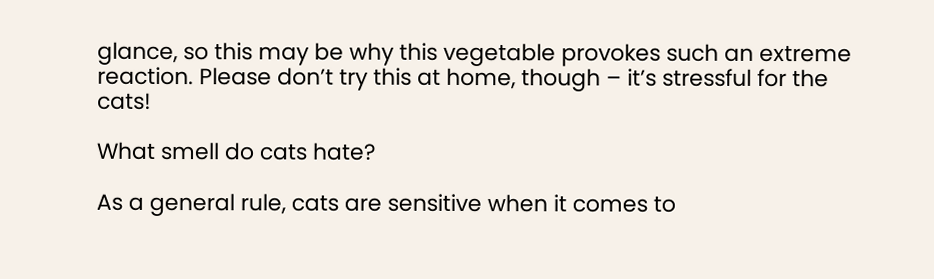glance, so this may be why this vegetable provokes such an extreme reaction. Please don’t try this at home, though – it’s stressful for the cats!

What smell do cats hate?

As a general rule, cats are sensitive when it comes to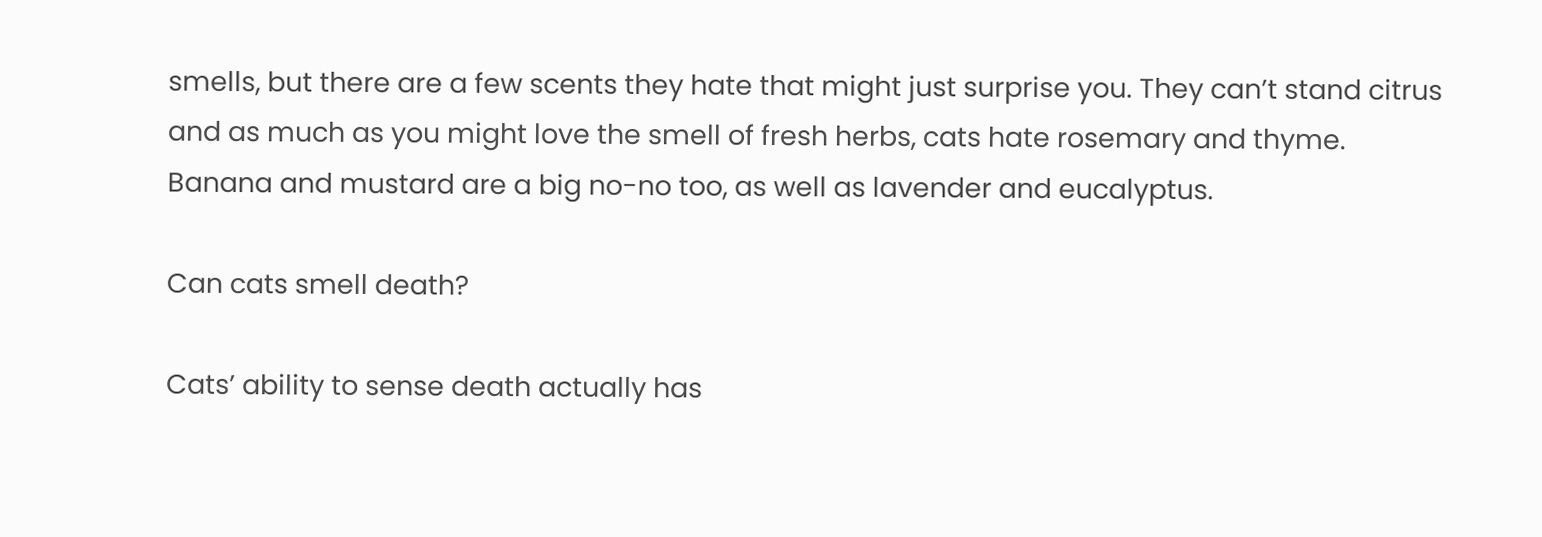smells, but there are a few scents they hate that might just surprise you. They can’t stand citrus and as much as you might love the smell of fresh herbs, cats hate rosemary and thyme. Banana and mustard are a big no-no too, as well as lavender and eucalyptus.

Can cats smell death?

Cats’ ability to sense death actually has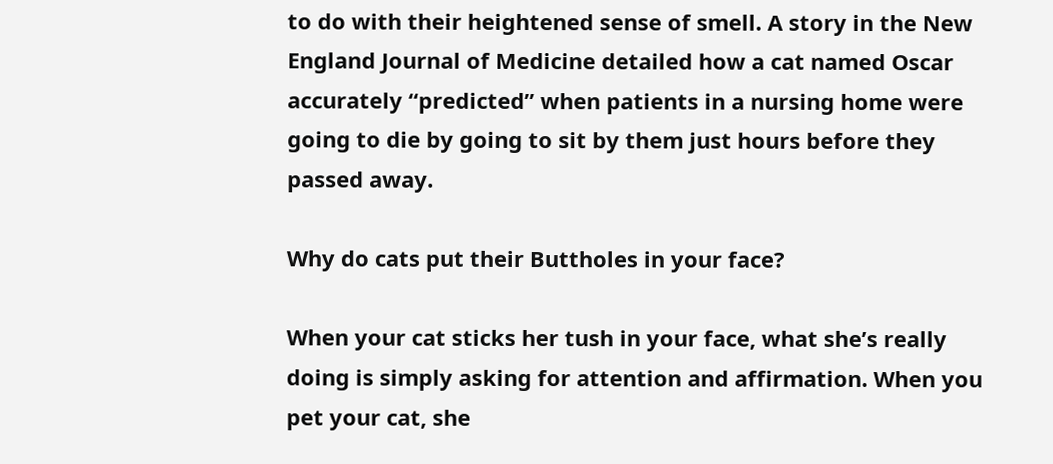to do with their heightened sense of smell. A story in the New England Journal of Medicine detailed how a cat named Oscar accurately “predicted” when patients in a nursing home were going to die by going to sit by them just hours before they passed away.

Why do cats put their Buttholes in your face?

When your cat sticks her tush in your face, what she’s really doing is simply asking for attention and affirmation. When you pet your cat, she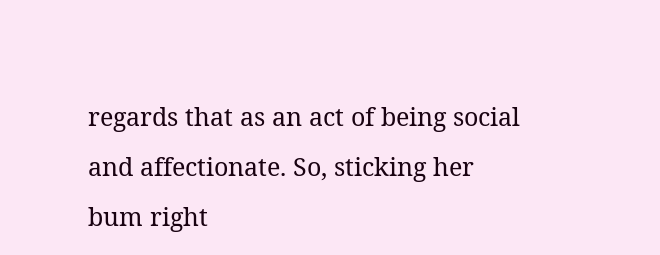regards that as an act of being social and affectionate. So, sticking her bum right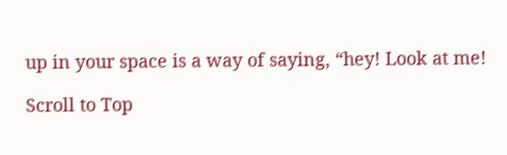up in your space is a way of saying, “hey! Look at me!

Scroll to Top